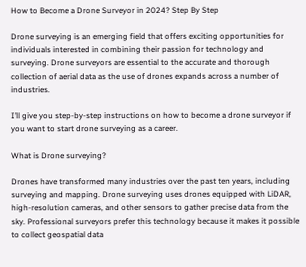How to Become a Drone Surveyor in 2024? Step By Step

Drone surveying is an emerging field that offers exciting opportunities for individuals interested in combining their passion for technology and surveying. Drone surveyors are essential to the accurate and thorough collection of aerial data as the use of drones expands across a number of industries.

I’ll give you step-by-step instructions on how to become a drone surveyor if you want to start drone surveying as a career.

What is Drone surveying?

Drones have transformed many industries over the past ten years, including surveying and mapping. Drone surveying uses drones equipped with LiDAR, high-resolution cameras, and other sensors to gather precise data from the sky. Professional surveyors prefer this technology because it makes it possible to collect geospatial data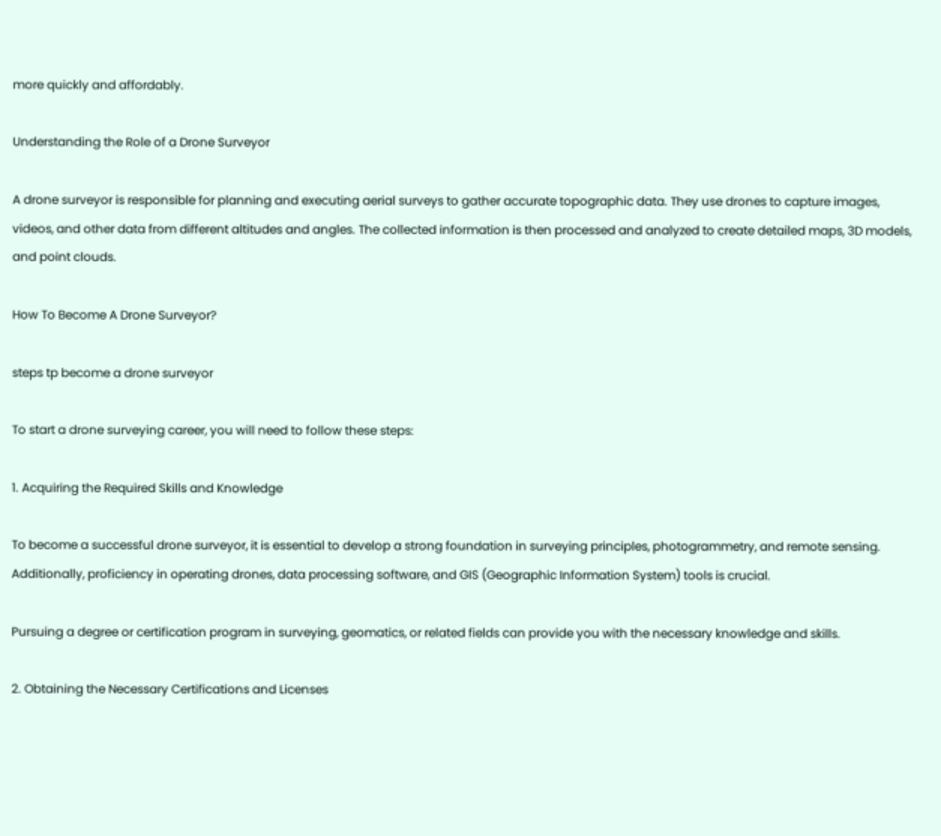more quickly and affordably.

Understanding the Role of a Drone Surveyor

A drone surveyor is responsible for planning and executing aerial surveys to gather accurate topographic data. They use drones to capture images, videos, and other data from different altitudes and angles. The collected information is then processed and analyzed to create detailed maps, 3D models, and point clouds.

How To Become A Drone Surveyor?

steps tp become a drone surveyor

To start a drone surveying career, you will need to follow these steps:

1. Acquiring the Required Skills and Knowledge

To become a successful drone surveyor, it is essential to develop a strong foundation in surveying principles, photogrammetry, and remote sensing. Additionally, proficiency in operating drones, data processing software, and GIS (Geographic Information System) tools is crucial.

Pursuing a degree or certification program in surveying, geomatics, or related fields can provide you with the necessary knowledge and skills.

2. Obtaining the Necessary Certifications and Licenses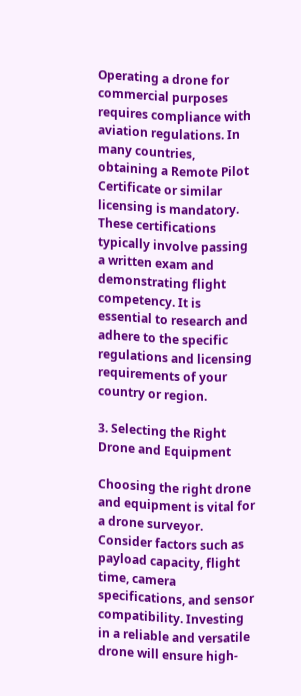Operating a drone for commercial purposes requires compliance with aviation regulations. In many countries, obtaining a Remote Pilot Certificate or similar licensing is mandatory. These certifications typically involve passing a written exam and demonstrating flight competency. It is essential to research and adhere to the specific regulations and licensing requirements of your country or region.

3. Selecting the Right Drone and Equipment

Choosing the right drone and equipment is vital for a drone surveyor. Consider factors such as payload capacity, flight time, camera specifications, and sensor compatibility. Investing in a reliable and versatile drone will ensure high-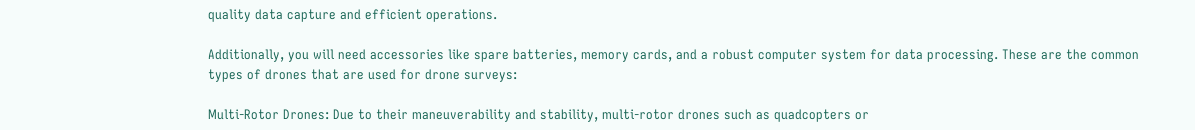quality data capture and efficient operations.

Additionally, you will need accessories like spare batteries, memory cards, and a robust computer system for data processing. These are the common types of drones that are used for drone surveys:

Multi-Rotor Drones: Due to their maneuverability and stability, multi-rotor drones such as quadcopters or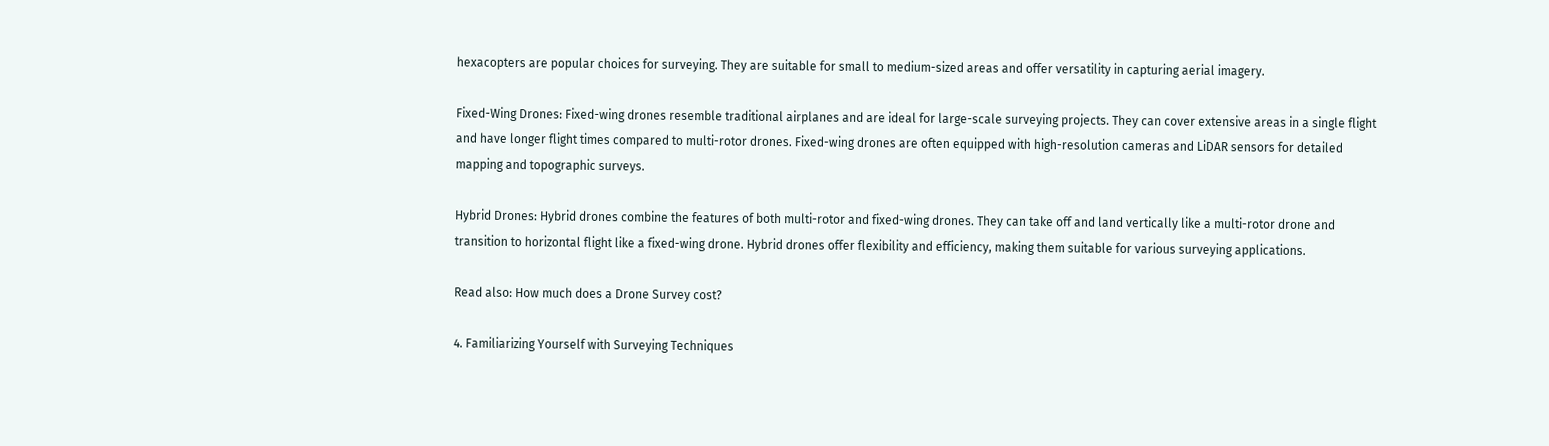hexacopters are popular choices for surveying. They are suitable for small to medium-sized areas and offer versatility in capturing aerial imagery.

Fixed-Wing Drones: Fixed-wing drones resemble traditional airplanes and are ideal for large-scale surveying projects. They can cover extensive areas in a single flight and have longer flight times compared to multi-rotor drones. Fixed-wing drones are often equipped with high-resolution cameras and LiDAR sensors for detailed mapping and topographic surveys.

Hybrid Drones: Hybrid drones combine the features of both multi-rotor and fixed-wing drones. They can take off and land vertically like a multi-rotor drone and transition to horizontal flight like a fixed-wing drone. Hybrid drones offer flexibility and efficiency, making them suitable for various surveying applications.

Read also: How much does a Drone Survey cost?

4. Familiarizing Yourself with Surveying Techniques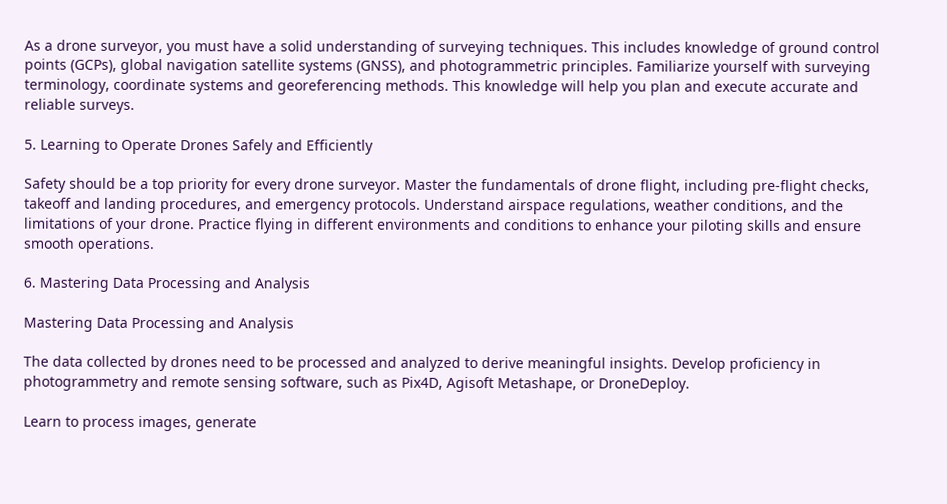As a drone surveyor, you must have a solid understanding of surveying techniques. This includes knowledge of ground control points (GCPs), global navigation satellite systems (GNSS), and photogrammetric principles. Familiarize yourself with surveying terminology, coordinate systems and georeferencing methods. This knowledge will help you plan and execute accurate and reliable surveys.

5. Learning to Operate Drones Safely and Efficiently

Safety should be a top priority for every drone surveyor. Master the fundamentals of drone flight, including pre-flight checks, takeoff and landing procedures, and emergency protocols. Understand airspace regulations, weather conditions, and the limitations of your drone. Practice flying in different environments and conditions to enhance your piloting skills and ensure smooth operations.

6. Mastering Data Processing and Analysis

Mastering Data Processing and Analysis

The data collected by drones need to be processed and analyzed to derive meaningful insights. Develop proficiency in photogrammetry and remote sensing software, such as Pix4D, Agisoft Metashape, or DroneDeploy.

Learn to process images, generate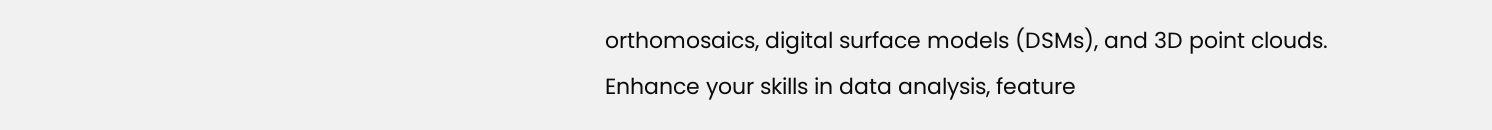orthomosaics, digital surface models (DSMs), and 3D point clouds. Enhance your skills in data analysis, feature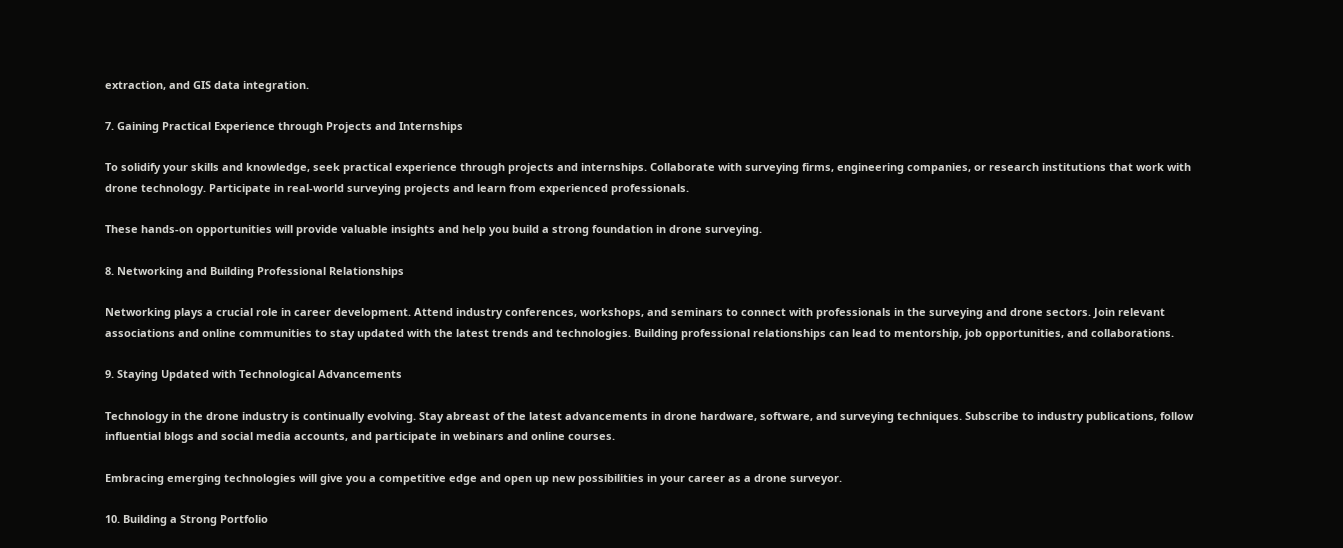extraction, and GIS data integration.

7. Gaining Practical Experience through Projects and Internships

To solidify your skills and knowledge, seek practical experience through projects and internships. Collaborate with surveying firms, engineering companies, or research institutions that work with drone technology. Participate in real-world surveying projects and learn from experienced professionals.

These hands-on opportunities will provide valuable insights and help you build a strong foundation in drone surveying.

8. Networking and Building Professional Relationships

Networking plays a crucial role in career development. Attend industry conferences, workshops, and seminars to connect with professionals in the surveying and drone sectors. Join relevant associations and online communities to stay updated with the latest trends and technologies. Building professional relationships can lead to mentorship, job opportunities, and collaborations.

9. Staying Updated with Technological Advancements

Technology in the drone industry is continually evolving. Stay abreast of the latest advancements in drone hardware, software, and surveying techniques. Subscribe to industry publications, follow influential blogs and social media accounts, and participate in webinars and online courses.

Embracing emerging technologies will give you a competitive edge and open up new possibilities in your career as a drone surveyor.

10. Building a Strong Portfolio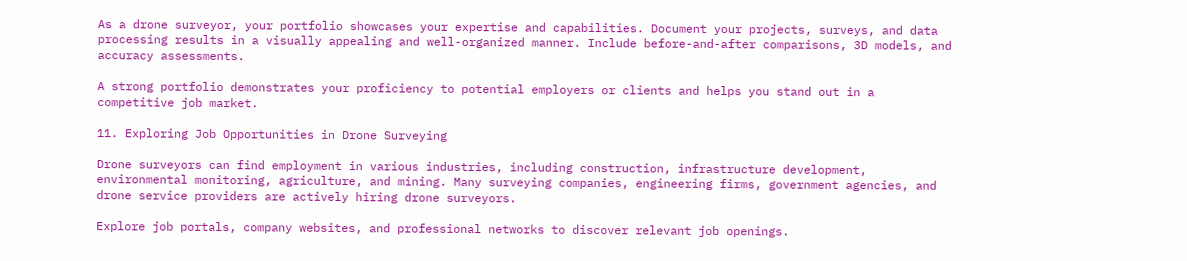As a drone surveyor, your portfolio showcases your expertise and capabilities. Document your projects, surveys, and data processing results in a visually appealing and well-organized manner. Include before-and-after comparisons, 3D models, and accuracy assessments.

A strong portfolio demonstrates your proficiency to potential employers or clients and helps you stand out in a competitive job market.

11. Exploring Job Opportunities in Drone Surveying

Drone surveyors can find employment in various industries, including construction, infrastructure development, environmental monitoring, agriculture, and mining. Many surveying companies, engineering firms, government agencies, and drone service providers are actively hiring drone surveyors.

Explore job portals, company websites, and professional networks to discover relevant job openings.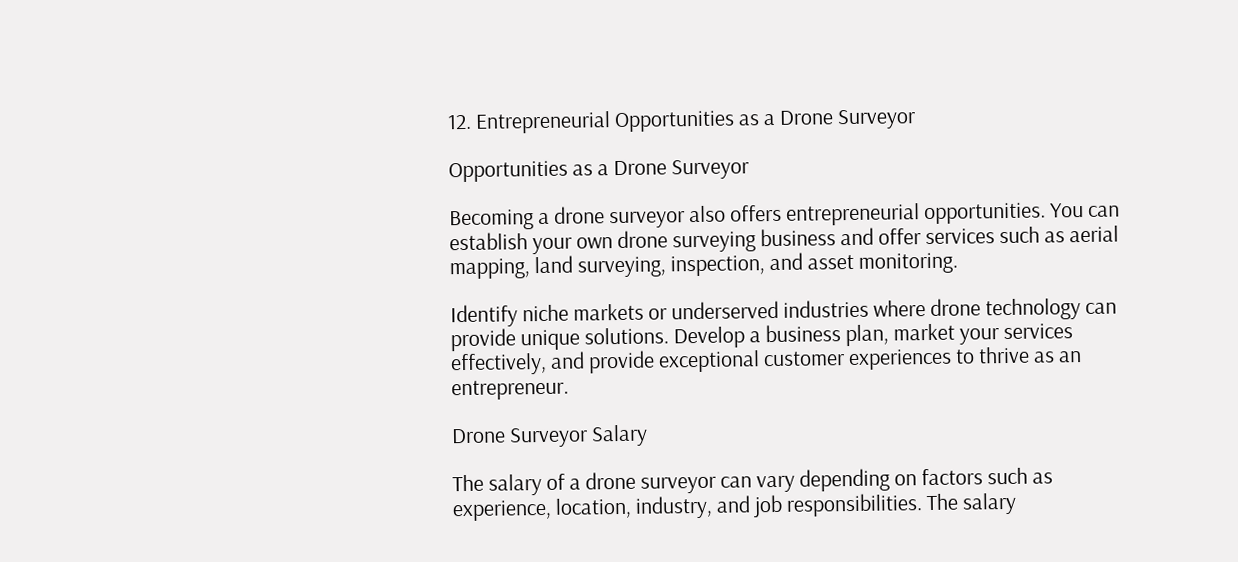12. Entrepreneurial Opportunities as a Drone Surveyor

Opportunities as a Drone Surveyor

Becoming a drone surveyor also offers entrepreneurial opportunities. You can establish your own drone surveying business and offer services such as aerial mapping, land surveying, inspection, and asset monitoring.

Identify niche markets or underserved industries where drone technology can provide unique solutions. Develop a business plan, market your services effectively, and provide exceptional customer experiences to thrive as an entrepreneur.

Drone Surveyor Salary

The salary of a drone surveyor can vary depending on factors such as experience, location, industry, and job responsibilities. The salary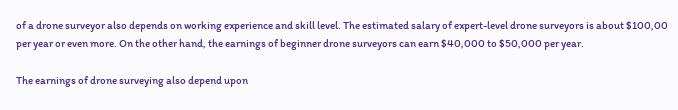of a drone surveyor also depends on working experience and skill level. The estimated salary of expert-level drone surveyors is about $100,00 per year or even more. On the other hand, the earnings of beginner drone surveyors can earn $40,000 to $50,000 per year.

The earnings of drone surveying also depend upon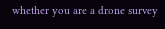whether you are a drone survey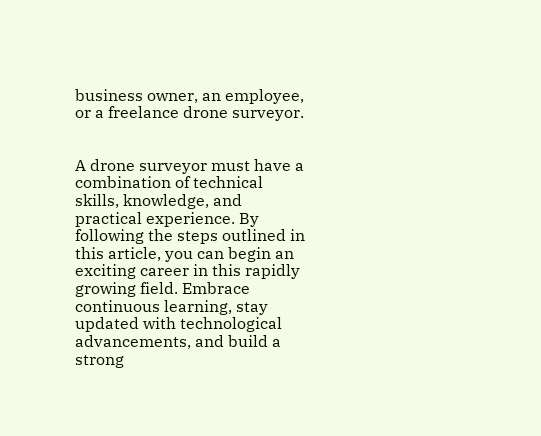business owner, an employee, or a freelance drone surveyor.


A drone surveyor must have a combination of technical skills, knowledge, and practical experience. By following the steps outlined in this article, you can begin an exciting career in this rapidly growing field. Embrace continuous learning, stay updated with technological advancements, and build a strong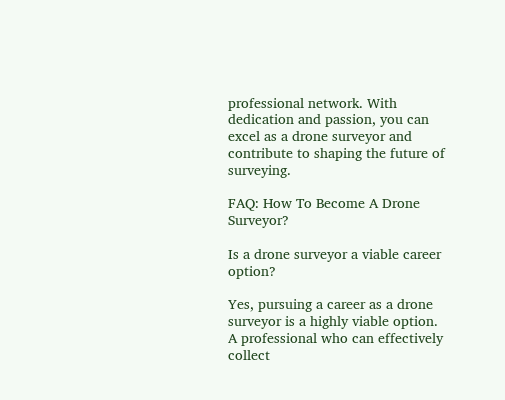professional network. With dedication and passion, you can excel as a drone surveyor and contribute to shaping the future of surveying.

FAQ: How To Become A Drone Surveyor?

Is a drone surveyor a viable career option?

Yes, pursuing a career as a drone surveyor is a highly viable option. A professional who can effectively collect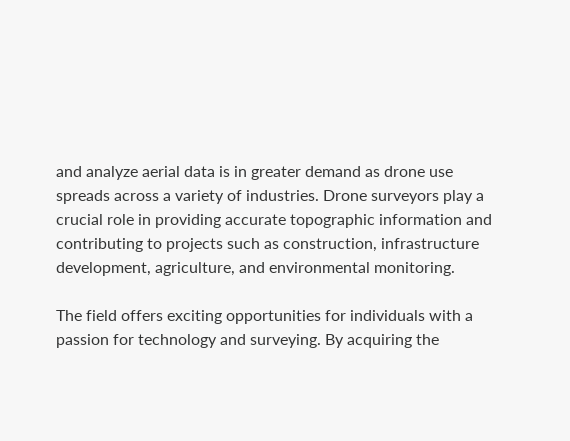and analyze aerial data is in greater demand as drone use spreads across a variety of industries. Drone surveyors play a crucial role in providing accurate topographic information and contributing to projects such as construction, infrastructure development, agriculture, and environmental monitoring.

The field offers exciting opportunities for individuals with a passion for technology and surveying. By acquiring the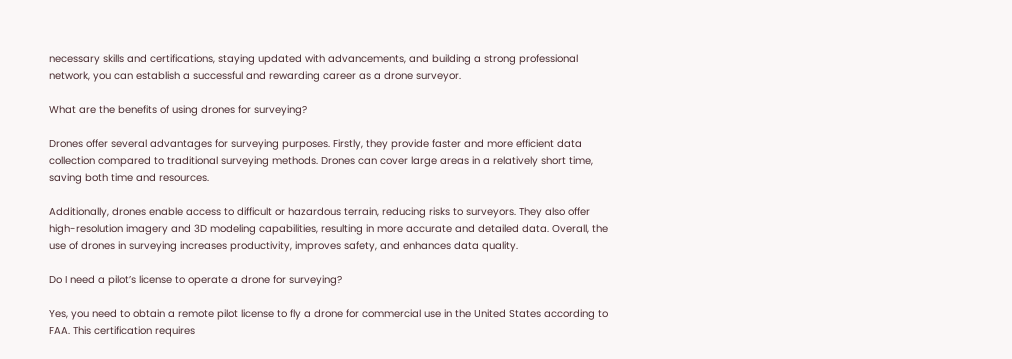necessary skills and certifications, staying updated with advancements, and building a strong professional network, you can establish a successful and rewarding career as a drone surveyor.

What are the benefits of using drones for surveying?

Drones offer several advantages for surveying purposes. Firstly, they provide faster and more efficient data collection compared to traditional surveying methods. Drones can cover large areas in a relatively short time, saving both time and resources.

Additionally, drones enable access to difficult or hazardous terrain, reducing risks to surveyors. They also offer high-resolution imagery and 3D modeling capabilities, resulting in more accurate and detailed data. Overall, the use of drones in surveying increases productivity, improves safety, and enhances data quality.

Do I need a pilot’s license to operate a drone for surveying?

Yes, you need to obtain a remote pilot license to fly a drone for commercial use in the United States according to FAA. This certification requires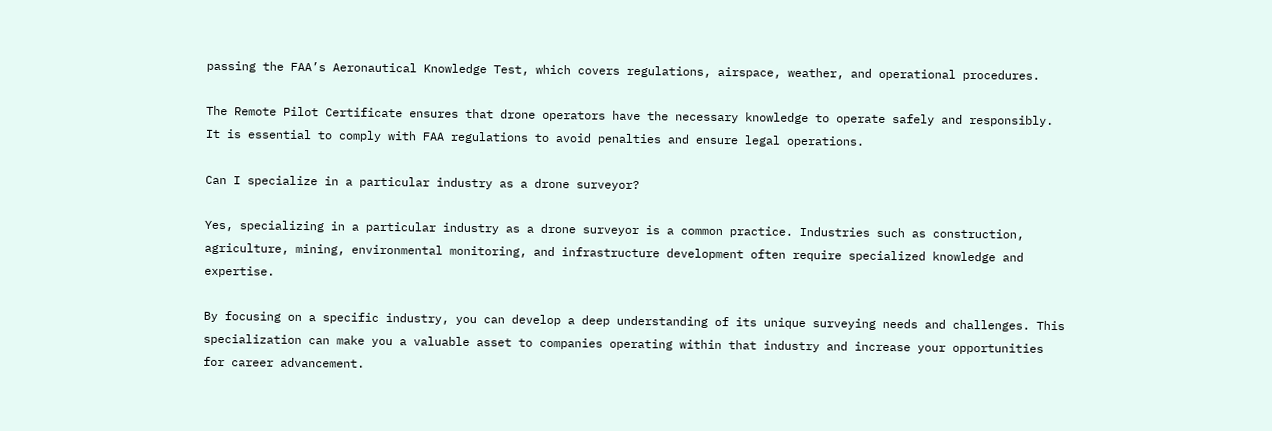passing the FAA’s Aeronautical Knowledge Test, which covers regulations, airspace, weather, and operational procedures.

The Remote Pilot Certificate ensures that drone operators have the necessary knowledge to operate safely and responsibly. It is essential to comply with FAA regulations to avoid penalties and ensure legal operations.

Can I specialize in a particular industry as a drone surveyor?

Yes, specializing in a particular industry as a drone surveyor is a common practice. Industries such as construction, agriculture, mining, environmental monitoring, and infrastructure development often require specialized knowledge and expertise.

By focusing on a specific industry, you can develop a deep understanding of its unique surveying needs and challenges. This specialization can make you a valuable asset to companies operating within that industry and increase your opportunities for career advancement.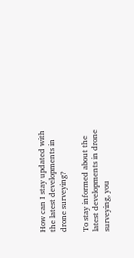How can I stay updated with the latest developments in drone surveying?

To stay informed about the latest developments in drone surveying, you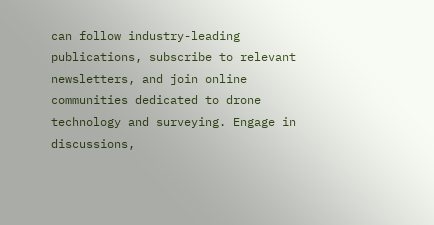can follow industry-leading publications, subscribe to relevant newsletters, and join online communities dedicated to drone technology and surveying. Engage in discussions,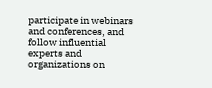participate in webinars and conferences, and follow influential experts and organizations on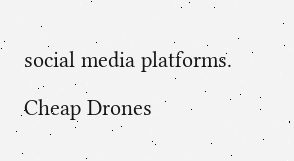social media platforms.

Cheap Drones